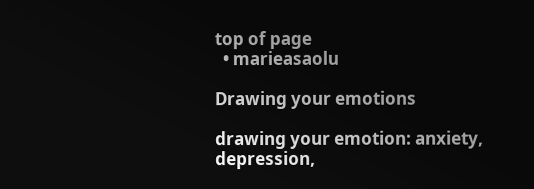top of page
  • marieasaolu

Drawing your emotions

drawing your emotion: anxiety, depression,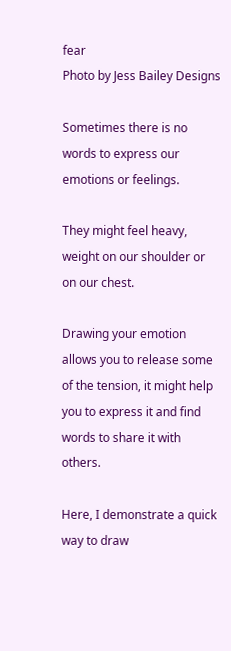fear
Photo by Jess Bailey Designs

Sometimes there is no words to express our emotions or feelings.

They might feel heavy, weight on our shoulder or on our chest.

Drawing your emotion allows you to release some of the tension, it might help you to express it and find words to share it with others.

Here, I demonstrate a quick way to draw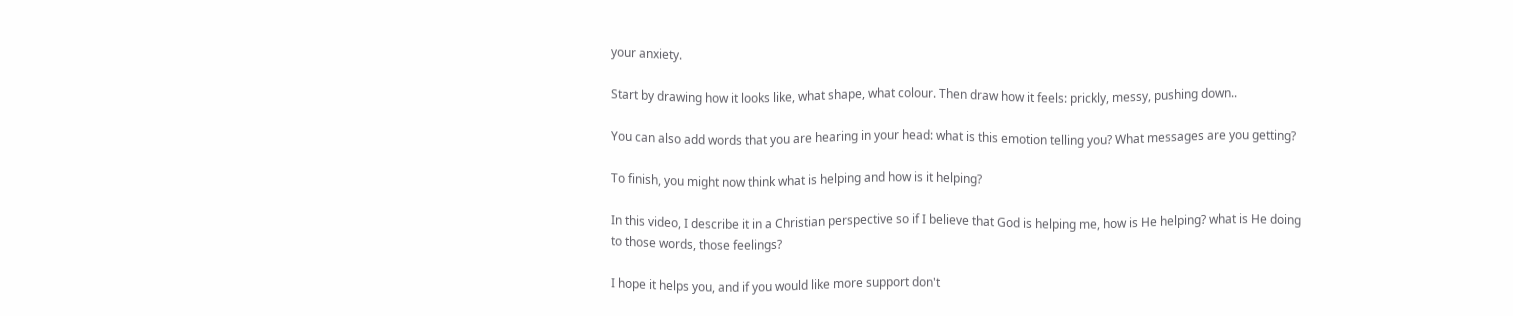your anxiety.

Start by drawing how it looks like, what shape, what colour. Then draw how it feels: prickly, messy, pushing down..

You can also add words that you are hearing in your head: what is this emotion telling you? What messages are you getting?

To finish, you might now think what is helping and how is it helping?

In this video, I describe it in a Christian perspective so if I believe that God is helping me, how is He helping? what is He doing to those words, those feelings?

I hope it helps you, and if you would like more support don't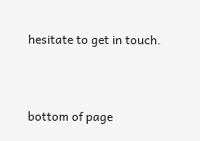hesitate to get in touch.


bottom of page